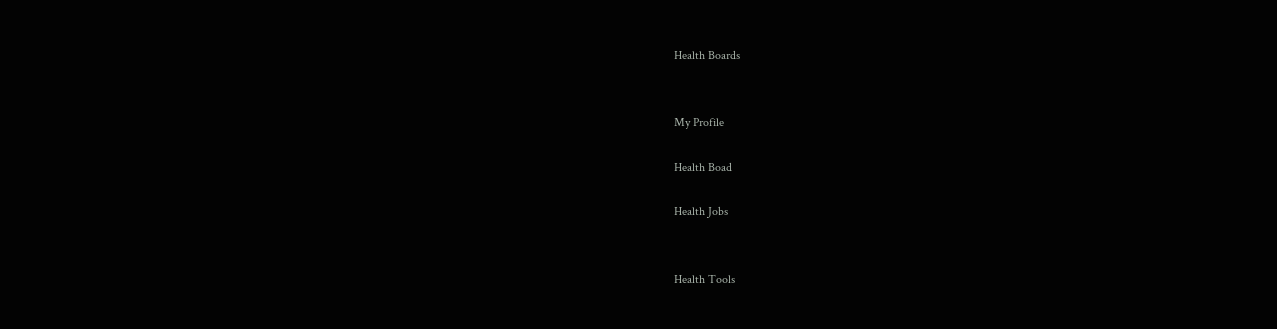Health Boards


My Profile

Health Boad

Health Jobs


Health Tools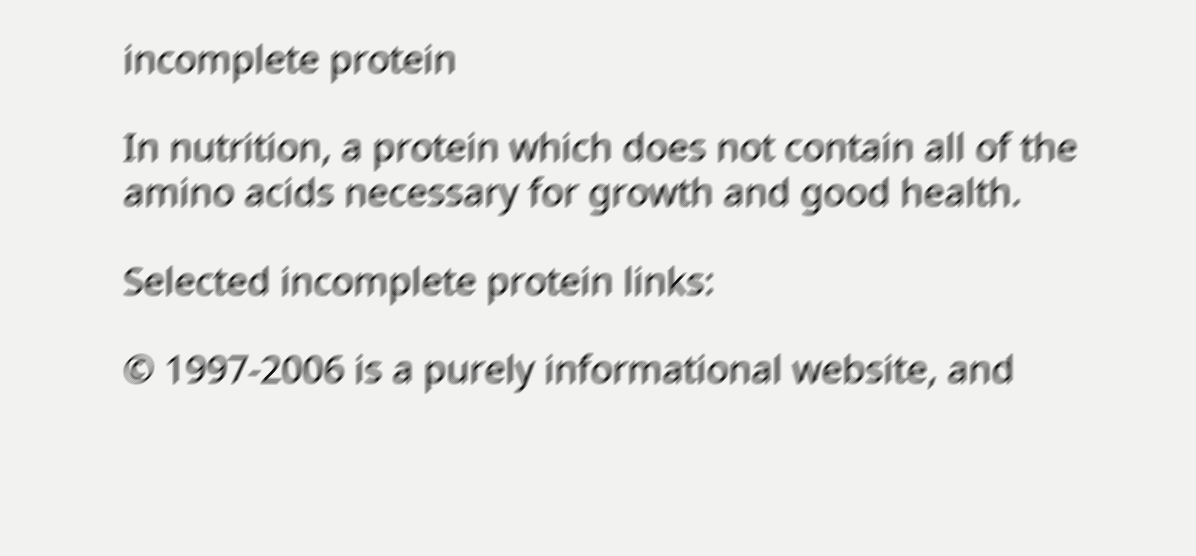incomplete protein

In nutrition, a protein which does not contain all of the amino acids necessary for growth and good health.

Selected incomplete protein links:

© 1997-2006 is a purely informational website, and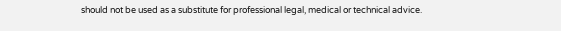should not be used as a substitute for professional legal, medical or technical advice.